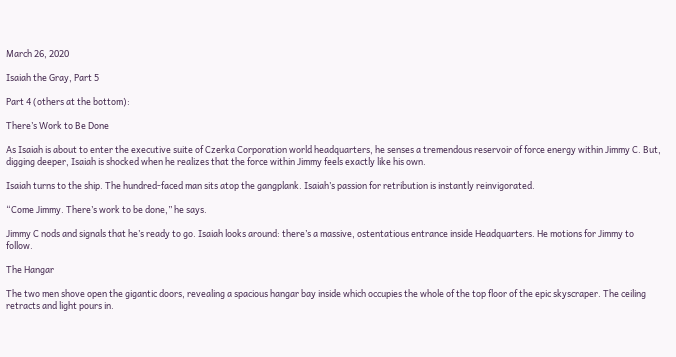March 26, 2020

Isaiah the Gray, Part 5

Part 4 (others at the bottom):

There’s Work to Be Done

As Isaiah is about to enter the executive suite of Czerka Corporation world headquarters, he senses a tremendous reservoir of force energy within Jimmy C. But, digging deeper, Isaiah is shocked when he realizes that the force within Jimmy feels exactly like his own.

Isaiah turns to the ship. The hundred-faced man sits atop the gangplank. Isaiah’s passion for retribution is instantly reinvigorated.

“Come Jimmy. There’s work to be done,” he says.

Jimmy C nods and signals that he’s ready to go. Isaiah looks around: there’s a massive, ostentatious entrance inside Headquarters. He motions for Jimmy to follow.

The Hangar

The two men shove open the gigantic doors, revealing a spacious hangar bay inside which occupies the whole of the top floor of the epic skyscraper. The ceiling retracts and light pours in.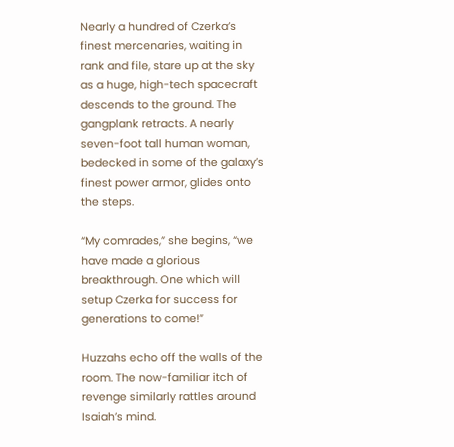Nearly a hundred of Czerka’s finest mercenaries, waiting in rank and file, stare up at the sky as a huge, high-tech spacecraft descends to the ground. The gangplank retracts. A nearly seven-foot tall human woman, bedecked in some of the galaxy’s finest power armor, glides onto the steps.

“My comrades,” she begins, “we have made a glorious breakthrough. One which will setup Czerka for success for generations to come!”

Huzzahs echo off the walls of the room. The now-familiar itch of revenge similarly rattles around Isaiah’s mind.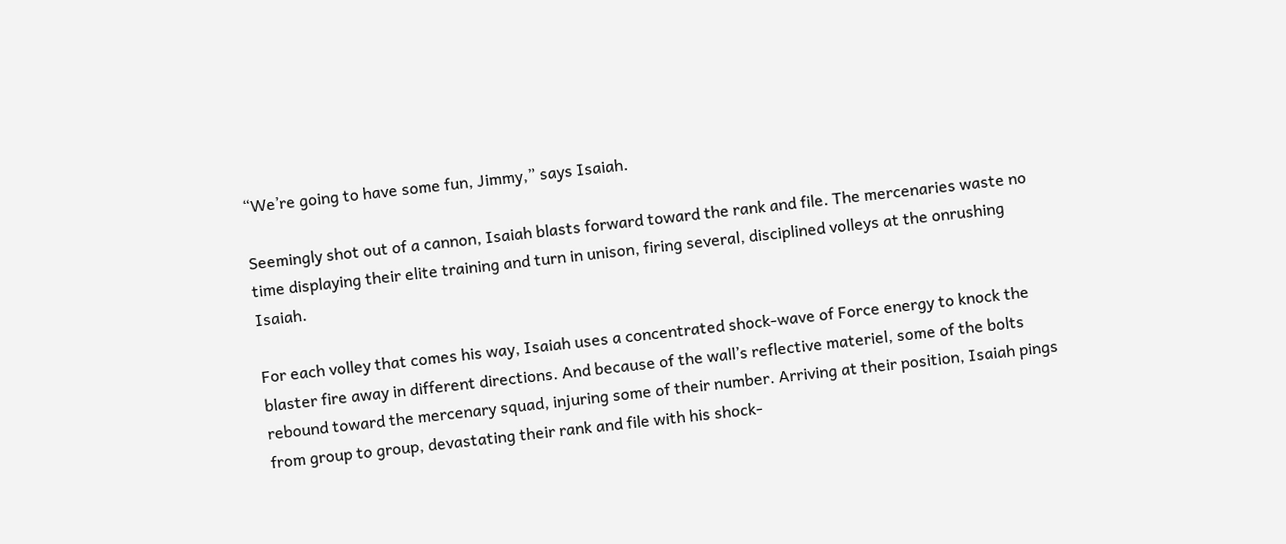“We’re going to have some fun, Jimmy,” says Isaiah.

Seemingly shot out of a cannon, Isaiah blasts forward toward the rank and file. The mercenaries waste no time displaying their elite training and turn in unison, firing several, disciplined volleys at the onrushing Isaiah.

For each volley that comes his way, Isaiah uses a concentrated shock-wave of Force energy to knock the blaster fire away in different directions. And because of the wall’s reflective materiel, some of the bolts rebound toward the mercenary squad, injuring some of their number. Arriving at their position, Isaiah pings from group to group, devastating their rank and file with his shock-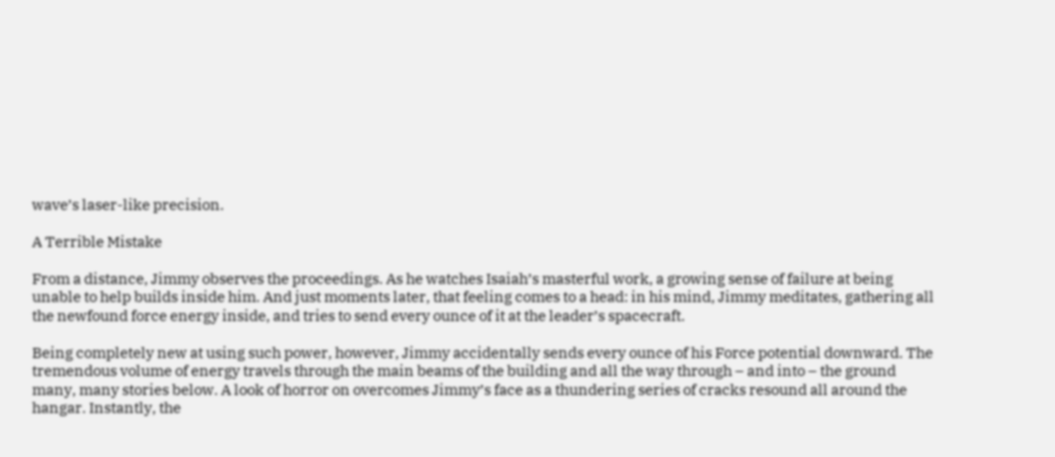wave’s laser-like precision.

A Terrible Mistake

From a distance, Jimmy observes the proceedings. As he watches Isaiah’s masterful work, a growing sense of failure at being unable to help builds inside him. And just moments later, that feeling comes to a head: in his mind, Jimmy meditates, gathering all the newfound force energy inside, and tries to send every ounce of it at the leader’s spacecraft.

Being completely new at using such power, however, Jimmy accidentally sends every ounce of his Force potential downward. The tremendous volume of energy travels through the main beams of the building and all the way through – and into – the ground many, many stories below. A look of horror on overcomes Jimmy’s face as a thundering series of cracks resound all around the hangar. Instantly, the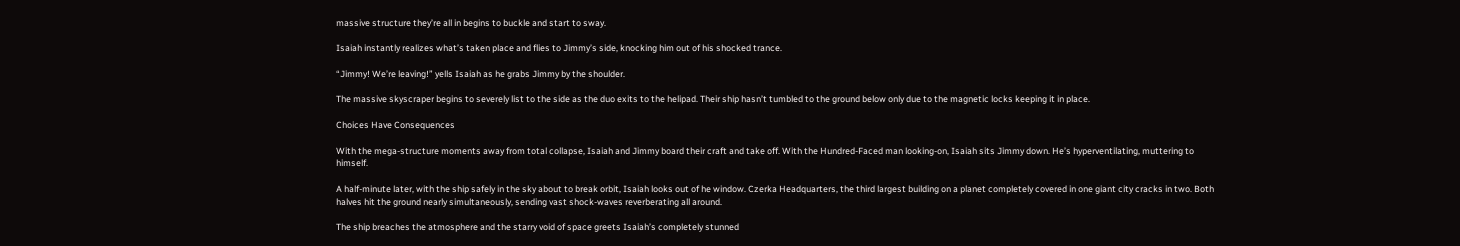massive structure they’re all in begins to buckle and start to sway.

Isaiah instantly realizes what’s taken place and flies to Jimmy’s side, knocking him out of his shocked trance.

“Jimmy! We’re leaving!” yells Isaiah as he grabs Jimmy by the shoulder.

The massive skyscraper begins to severely list to the side as the duo exits to the helipad. Their ship hasn’t tumbled to the ground below only due to the magnetic locks keeping it in place.

Choices Have Consequences

With the mega-structure moments away from total collapse, Isaiah and Jimmy board their craft and take off. With the Hundred-Faced man looking-on, Isaiah sits Jimmy down. He’s hyperventilating, muttering to himself.

A half-minute later, with the ship safely in the sky about to break orbit, Isaiah looks out of he window. Czerka Headquarters, the third largest building on a planet completely covered in one giant city cracks in two. Both halves hit the ground nearly simultaneously, sending vast shock-waves reverberating all around.

The ship breaches the atmosphere and the starry void of space greets Isaiah’s completely stunned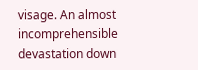visage. An almost incomprehensible devastation down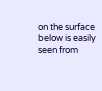on the surface below is easily seen from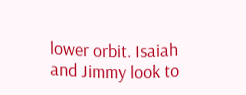lower orbit. Isaiah and Jimmy look to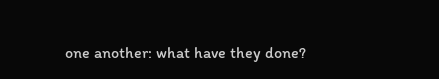one another: what have they done?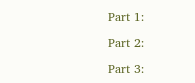Part 1:

Part 2:

Part 3: